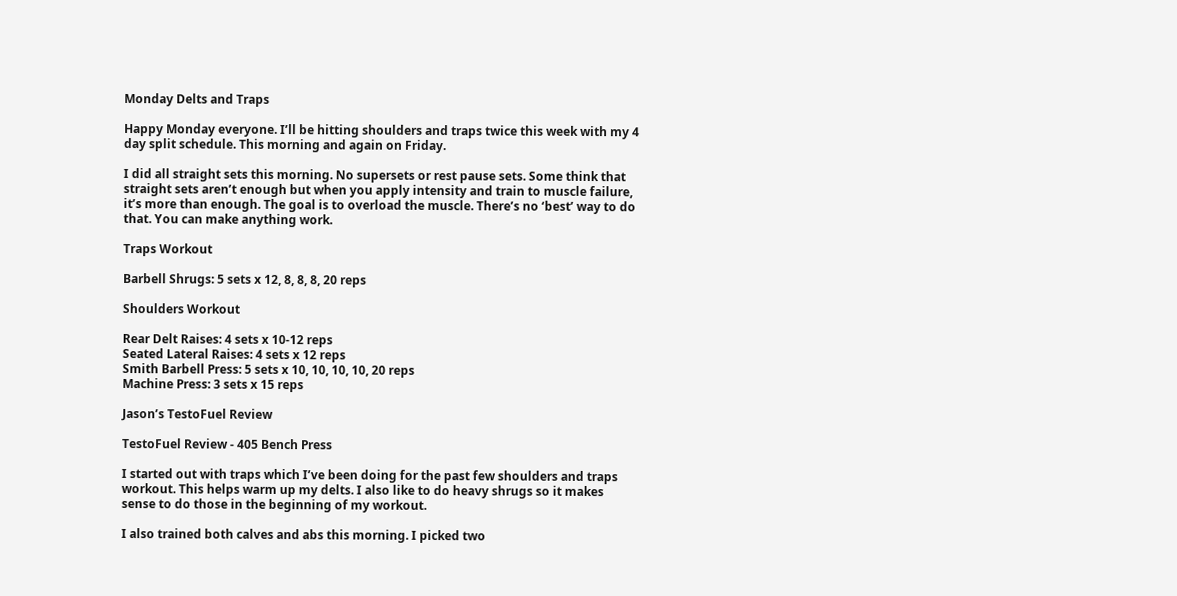Monday Delts and Traps

Happy Monday everyone. I’ll be hitting shoulders and traps twice this week with my 4 day split schedule. This morning and again on Friday.

I did all straight sets this morning. No supersets or rest pause sets. Some think that straight sets aren’t enough but when you apply intensity and train to muscle failure, it’s more than enough. The goal is to overload the muscle. There’s no ‘best’ way to do that. You can make anything work.

Traps Workout

Barbell Shrugs: 5 sets x 12, 8, 8, 8, 20 reps

Shoulders Workout

Rear Delt Raises: 4 sets x 10-12 reps
Seated Lateral Raises: 4 sets x 12 reps
Smith Barbell Press: 5 sets x 10, 10, 10, 10, 20 reps
Machine Press: 3 sets x 15 reps

Jason’s TestoFuel Review

TestoFuel Review - 405 Bench Press

I started out with traps which I’ve been doing for the past few shoulders and traps workout. This helps warm up my delts. I also like to do heavy shrugs so it makes sense to do those in the beginning of my workout.

I also trained both calves and abs this morning. I picked two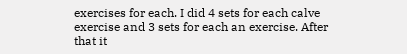exercises for each. I did 4 sets for each calve exercise and 3 sets for each an exercise. After that it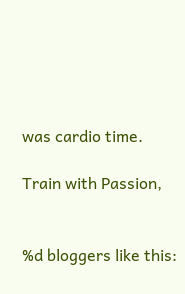was cardio time.

Train with Passion,


%d bloggers like this: